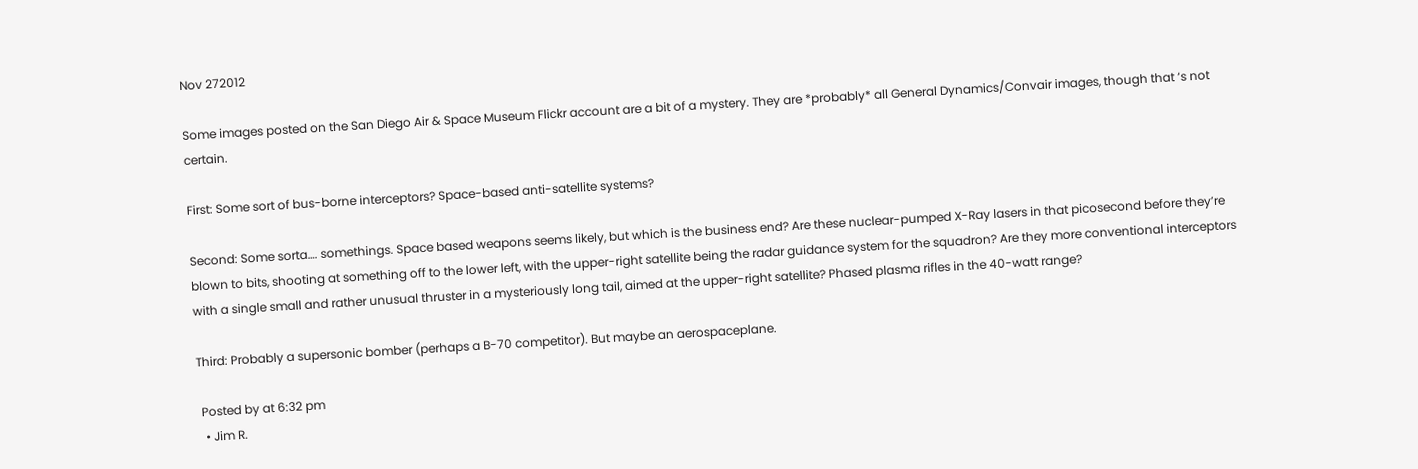Nov 272012

Some images posted on the San Diego Air & Space Museum Flickr account are a bit of a mystery. They are *probably* all General Dynamics/Convair images, though that ‘s not certain.

First: Some sort of bus-borne interceptors? Space-based anti-satellite systems?

Second: Some sorta…. somethings. Space based weapons seems likely, but which is the business end? Are these nuclear-pumped X-Ray lasers in that picosecond before they’re blown to bits, shooting at something off to the lower left, with the upper-right satellite being the radar guidance system for the squadron? Are they more conventional interceptors with a single small and rather unusual thruster in a mysteriously long tail, aimed at the upper-right satellite? Phased plasma rifles in the 40-watt range?

Third: Probably a supersonic bomber (perhaps a B-70 competitor). But maybe an aerospaceplane.

 Posted by at 6:32 pm
  • Jim R.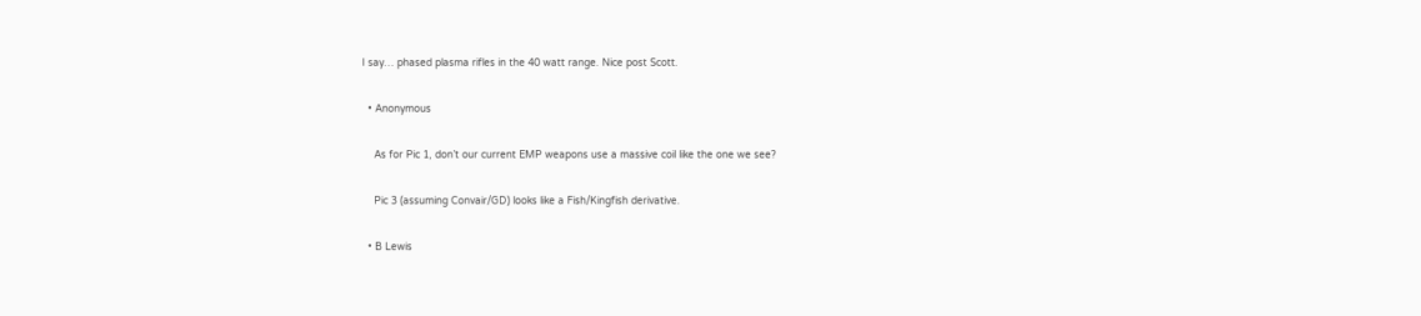I say… phased plasma rifles in the 40 watt range. Nice post Scott.

  • Anonymous

    As for Pic 1, don’t our current EMP weapons use a massive coil like the one we see?

    Pic 3 (assuming Convair/GD) looks like a Fish/Kingfish derivative.

  • B Lewis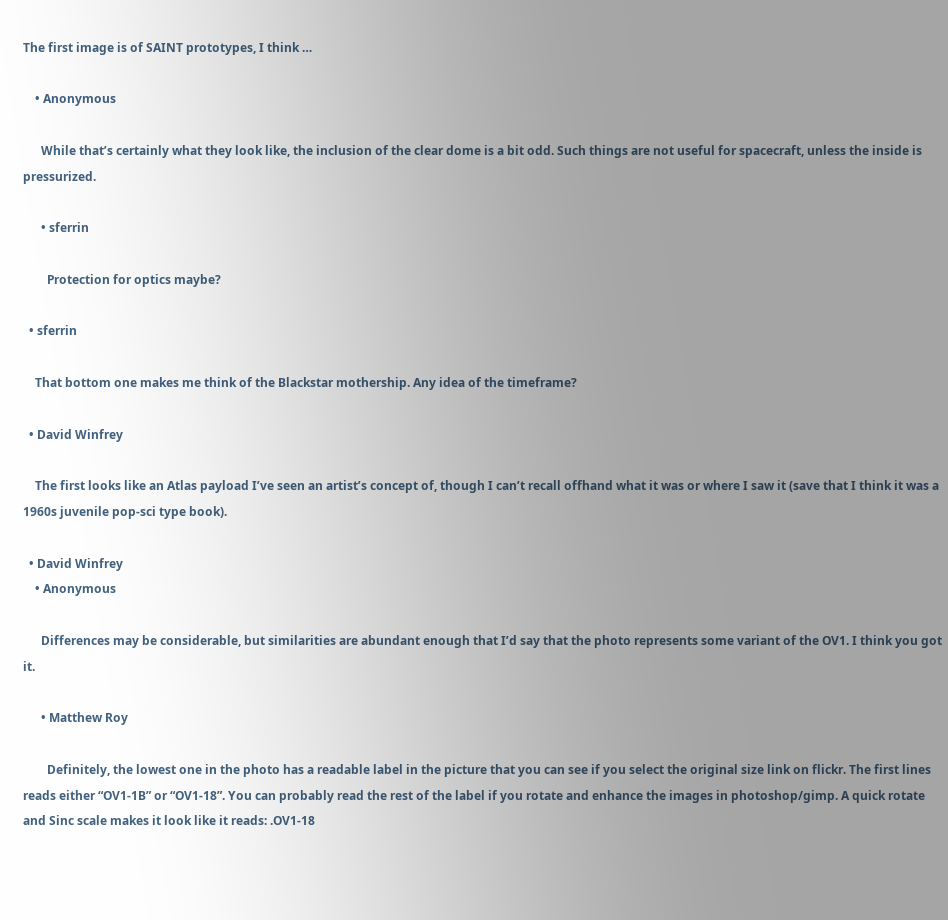The first image is of SAINT prototypes, I think …

    • Anonymous

      While that’s certainly what they look like, the inclusion of the clear dome is a bit odd. Such things are not useful for spacecraft, unless the inside is pressurized.

      • sferrin

        Protection for optics maybe?

  • sferrin

    That bottom one makes me think of the Blackstar mothership. Any idea of the timeframe?

  • David Winfrey

    The first looks like an Atlas payload I’ve seen an artist’s concept of, though I can’t recall offhand what it was or where I saw it (save that I think it was a 1960s juvenile pop-sci type book).

  • David Winfrey
    • Anonymous

      Differences may be considerable, but similarities are abundant enough that I’d say that the photo represents some variant of the OV1. I think you got it.

      • Matthew Roy

        Definitely, the lowest one in the photo has a readable label in the picture that you can see if you select the original size link on flickr. The first lines reads either “OV1-1B” or “OV1-18”. You can probably read the rest of the label if you rotate and enhance the images in photoshop/gimp. A quick rotate and Sinc scale makes it look like it reads: .OV1-18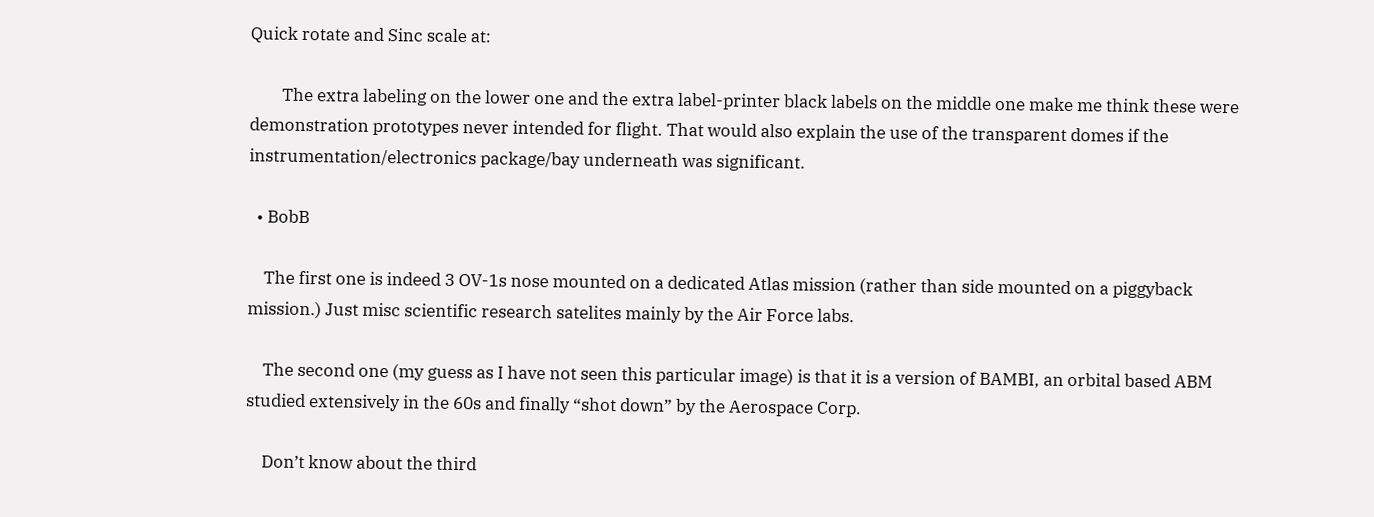Quick rotate and Sinc scale at:

        The extra labeling on the lower one and the extra label-printer black labels on the middle one make me think these were demonstration prototypes never intended for flight. That would also explain the use of the transparent domes if the instrumentation/electronics package/bay underneath was significant.

  • BobB

    The first one is indeed 3 OV-1s nose mounted on a dedicated Atlas mission (rather than side mounted on a piggyback mission.) Just misc scientific research satelites mainly by the Air Force labs.

    The second one (my guess as I have not seen this particular image) is that it is a version of BAMBI, an orbital based ABM studied extensively in the 60s and finally “shot down” by the Aerospace Corp.

    Don’t know about the third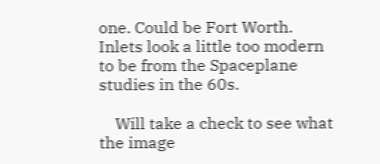one. Could be Fort Worth. Inlets look a little too modern to be from the Spaceplane studies in the 60s.

    Will take a check to see what the image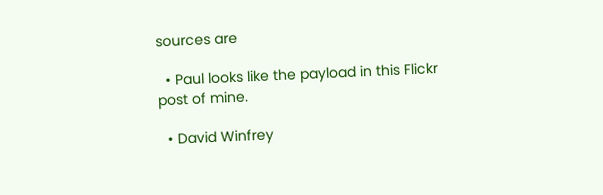sources are

  • Paul looks like the payload in this Flickr post of mine.

  • David Winfrey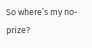So where’s my no-prize?